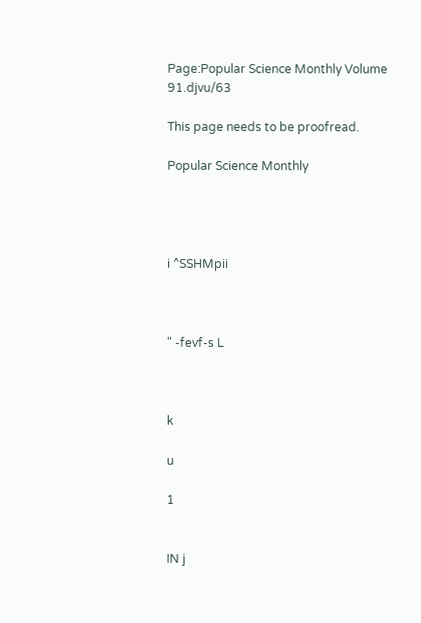Page:Popular Science Monthly Volume 91.djvu/63

This page needs to be proofread.

Popular Science Monthly




i ^SSHMpii



" -fevf-s L



k

u

1


IN j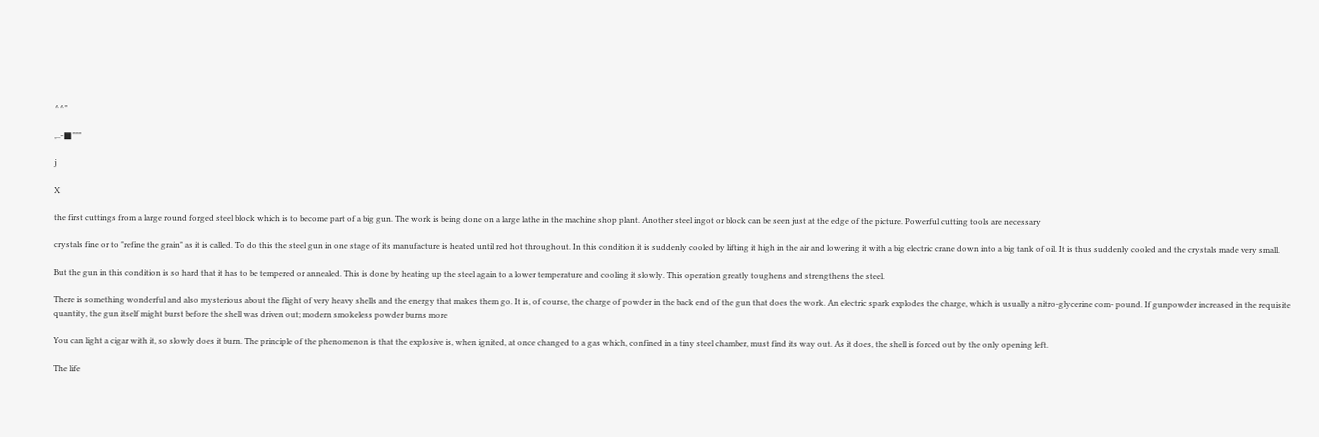^^"

,..-■"""

j

X

the first cuttings from a large round forged steel block which is to become part of a big gun. The work is being done on a large lathe in the machine shop plant. Another steel ingot or block can be seen just at the edge of the picture. Powerful cutting tools are necessary

crystals fine or to "refine the grain" as it is called. To do this the steel gun in one stage of its manufacture is heated until red hot throughout. In this condition it is suddenly cooled by lifting it high in the air and lowering it with a big electric crane down into a big tank of oil. It is thus suddenly cooled and the crystals made very small.

But the gun in this condition is so hard that it has to be tempered or annealed. This is done by heating up the steel again to a lower temperature and cooling it slowly. This operation greatly toughens and strengthens the steel.

There is something wonderful and also mysterious about the flight of very heavy shells and the energy that makes them go. It is, of course, the charge of powder in the back end of the gun that does the work. An electric spark explodes the charge, which is usually a nitro-glycerine com- pound. If gunpowder increased in the requisite quantity, the gun itself might burst before the shell was driven out; modern smokeless powder burns more

You can light a cigar with it, so slowly does it burn. The principle of the phenomenon is that the explosive is, when ignited, at once changed to a gas which, confined in a tiny steel chamber, must find its way out. As it does, the shell is forced out by the only opening left.

The life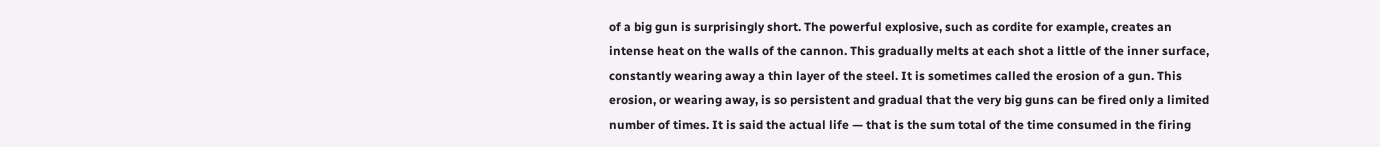of a big gun is surprisingly short. The powerful explosive, such as cordite for example, creates an intense heat on the walls of the cannon. This gradually melts at each shot a little of the inner surface, constantly wearing away a thin layer of the steel. It is sometimes called the erosion of a gun. This erosion, or wearing away, is so persistent and gradual that the very big guns can be fired only a limited number of times. It is said the actual life — that is the sum total of the time consumed in the firing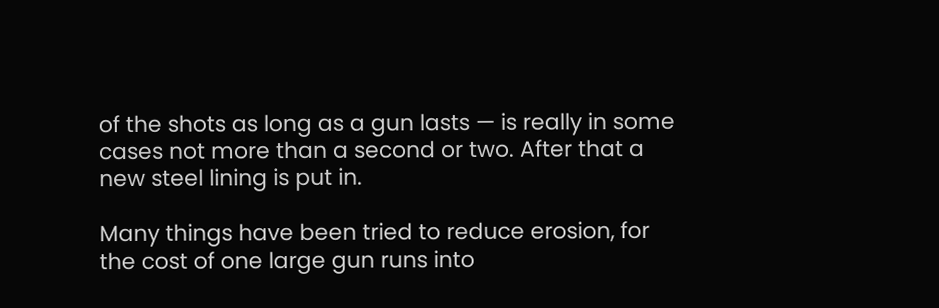of the shots as long as a gun lasts — is really in some cases not more than a second or two. After that a new steel lining is put in.

Many things have been tried to reduce erosion, for the cost of one large gun runs into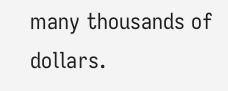many thousands of dollars.